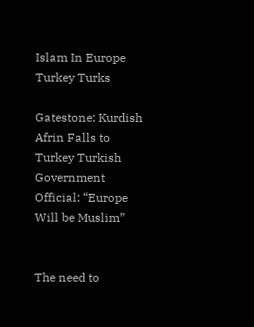Islam In Europe Turkey Turks

Gatestone: Kurdish Afrin Falls to Turkey Turkish Government Official: “Europe Will be Muslim”


The need to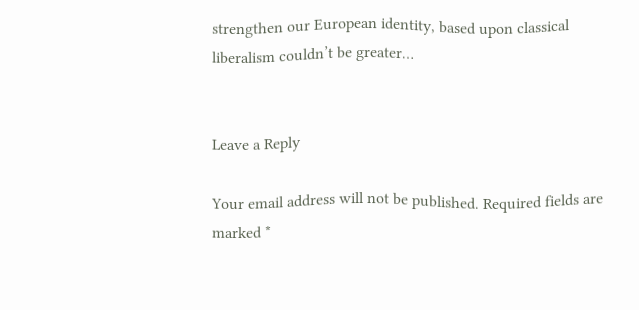strengthen our European identity, based upon classical liberalism couldn’t be greater…


Leave a Reply

Your email address will not be published. Required fields are marked *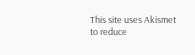This site uses Akismet to reduce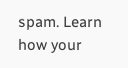spam. Learn how your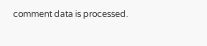comment data is processed.